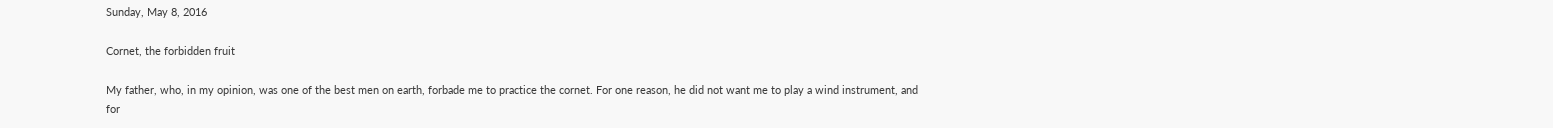Sunday, May 8, 2016

Cornet, the forbidden fruit

My father, who, in my opinion, was one of the best men on earth, forbade me to practice the cornet. For one reason, he did not want me to play a wind instrument, and for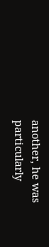another, he was particularly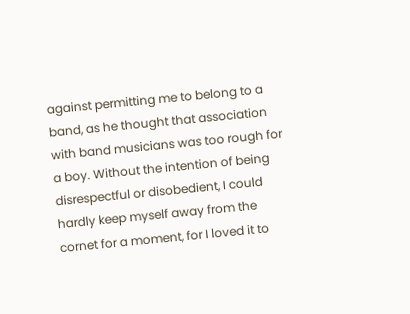against permitting me to belong to a band, as he thought that association with band musicians was too rough for a boy. Without the intention of being disrespectful or disobedient, I could hardly keep myself away from the cornet for a moment, for I loved it to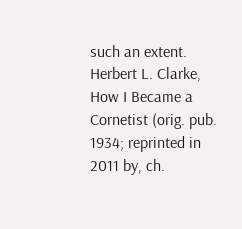such an extent.
Herbert L. Clarke, How I Became a Cornetist (orig. pub. 1934; reprinted in 2011 by, ch.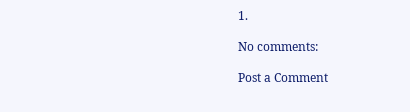1.

No comments:

Post a Comment